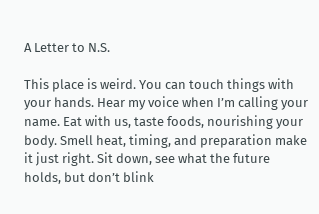A Letter to N.S.

This place is weird. You can touch things with your hands. Hear my voice when I’m calling your name. Eat with us, taste foods, nourishing your body. Smell heat, timing, and preparation make it just right. Sit down, see what the future holds, but don’t blink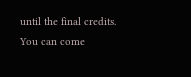until the final credits. You can come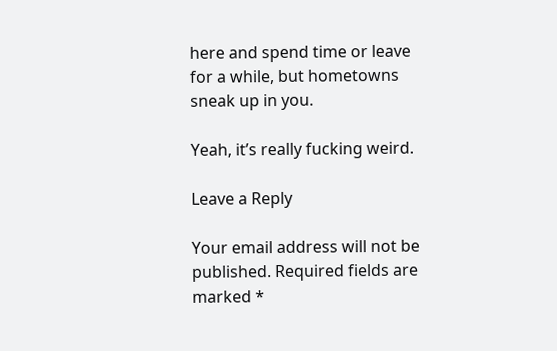here and spend time or leave for a while, but hometowns sneak up in you.

Yeah, it’s really fucking weird.

Leave a Reply

Your email address will not be published. Required fields are marked *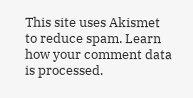This site uses Akismet to reduce spam. Learn how your comment data is processed.